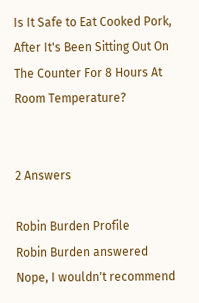Is It Safe to Eat Cooked Pork, After It's Been Sitting Out On The Counter For 8 Hours At Room Temperature?


2 Answers

Robin Burden Profile
Robin Burden answered
Nope, I wouldn't recommend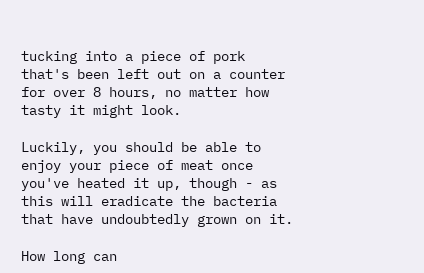tucking into a piece of pork that's been left out on a counter for over 8 hours, no matter how tasty it might look.

Luckily, you should be able to enjoy your piece of meat once you've heated it up, though - as this will eradicate the bacteria that have undoubtedly grown on it.

How long can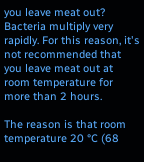you leave meat out? Bacteria multiply very rapidly. For this reason, it's not recommended that you leave meat out at room temperature for more than 2 hours.

The reason is that room temperature 20 °C (68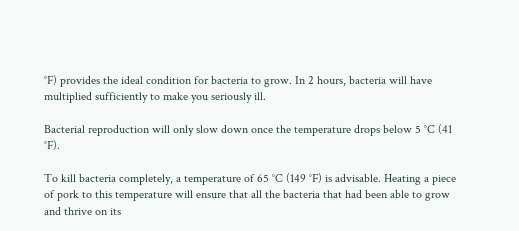°F) provides the ideal condition for bacteria to grow. In 2 hours, bacteria will have multiplied sufficiently to make you seriously ill.

Bacterial reproduction will only slow down once the temperature drops below 5 °C (41 °F).

To kill bacteria completely, a temperature of 65 °C (149 °F) is advisable. Heating a piece of pork to this temperature will ensure that all the bacteria that had been able to grow and thrive on its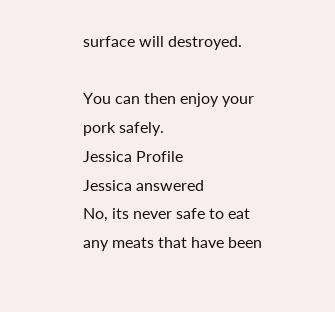surface will destroyed.

You can then enjoy your pork safely.
Jessica Profile
Jessica answered
No, its never safe to eat any meats that have been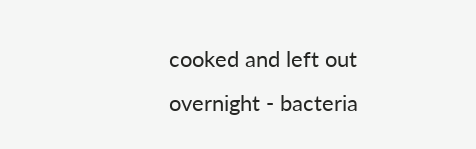cooked and left out overnight - bacteria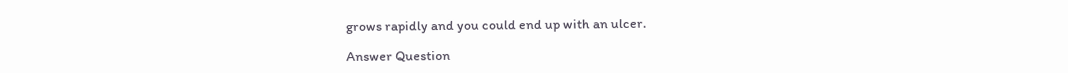grows rapidly and you could end up with an ulcer.

Answer Question